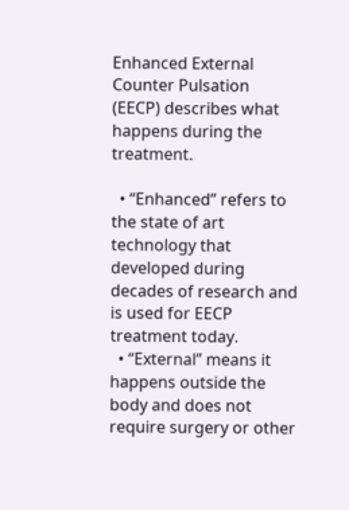Enhanced External Counter Pulsation (EECP) describes what happens during the treatment.

  • “Enhanced” refers to the state of art technology that developed during decades of research and is used for EECP treatment today.
  • “External” means it happens outside the body and does not require surgery or other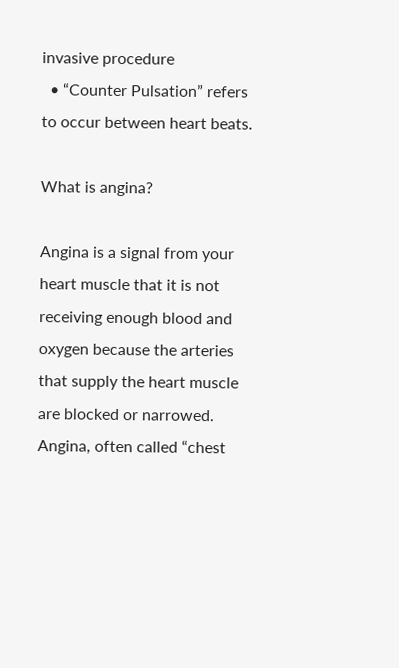invasive procedure
  • “Counter Pulsation” refers to occur between heart beats.

What is angina?

Angina is a signal from your heart muscle that it is not receiving enough blood and oxygen because the arteries that supply the heart muscle are blocked or narrowed. Angina, often called “chest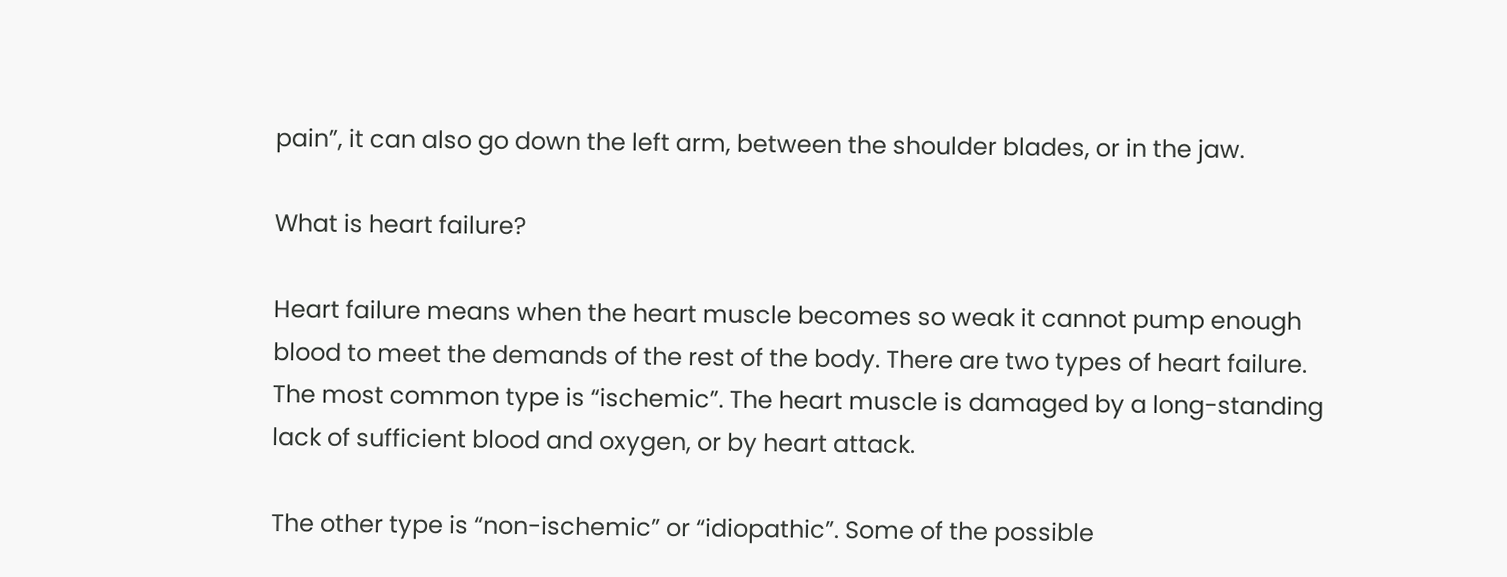pain”, it can also go down the left arm, between the shoulder blades, or in the jaw.

What is heart failure?

Heart failure means when the heart muscle becomes so weak it cannot pump enough blood to meet the demands of the rest of the body. There are two types of heart failure. The most common type is “ischemic”. The heart muscle is damaged by a long-standing lack of sufficient blood and oxygen, or by heart attack.

The other type is “non-ischemic” or “idiopathic”. Some of the possible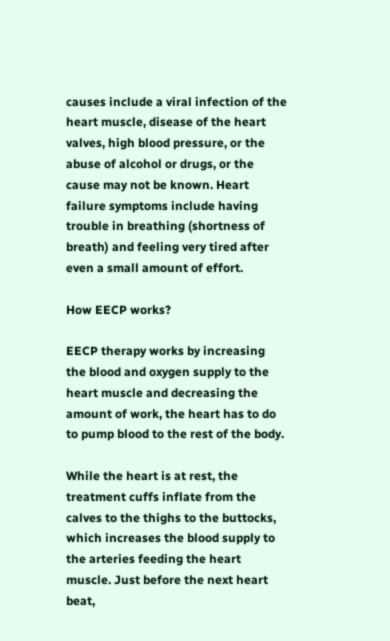causes include a viral infection of the heart muscle, disease of the heart valves, high blood pressure, or the abuse of alcohol or drugs, or the cause may not be known. Heart failure symptoms include having trouble in breathing (shortness of breath) and feeling very tired after even a small amount of effort.

How EECP works?

EECP therapy works by increasing the blood and oxygen supply to the heart muscle and decreasing the amount of work, the heart has to do to pump blood to the rest of the body.

While the heart is at rest, the treatment cuffs inflate from the calves to the thighs to the buttocks, which increases the blood supply to the arteries feeding the heart muscle. Just before the next heart beat,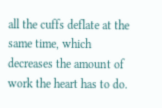all the cuffs deflate at the same time, which decreases the amount of work the heart has to do.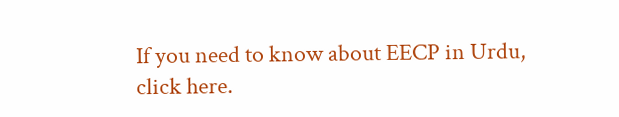If you need to know about EECP in Urdu, click here.